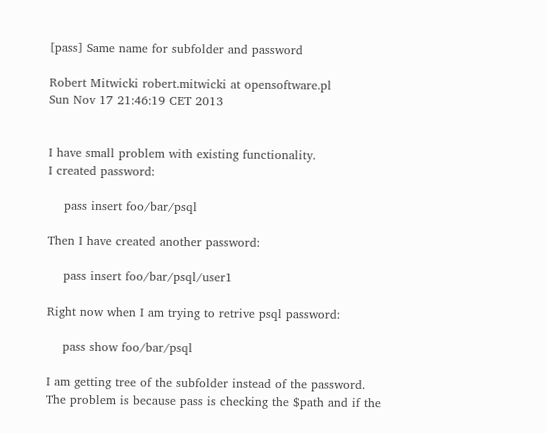[pass] Same name for subfolder and password

Robert Mitwicki robert.mitwicki at opensoftware.pl
Sun Nov 17 21:46:19 CET 2013


I have small problem with existing functionality.
I created password:

    pass insert foo/bar/psql

Then I have created another password:

    pass insert foo/bar/psql/user1

Right now when I am trying to retrive psql password:

    pass show foo/bar/psql

I am getting tree of the subfolder instead of the password.
The problem is because pass is checking the $path and if the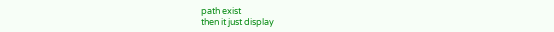path exist
then it just display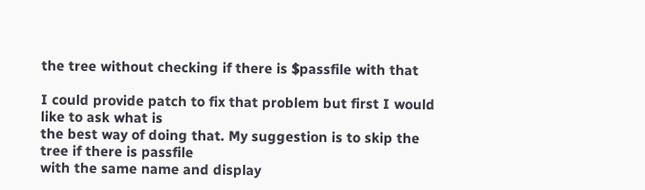the tree without checking if there is $passfile with that

I could provide patch to fix that problem but first I would like to ask what is
the best way of doing that. My suggestion is to skip the tree if there is passfile
with the same name and display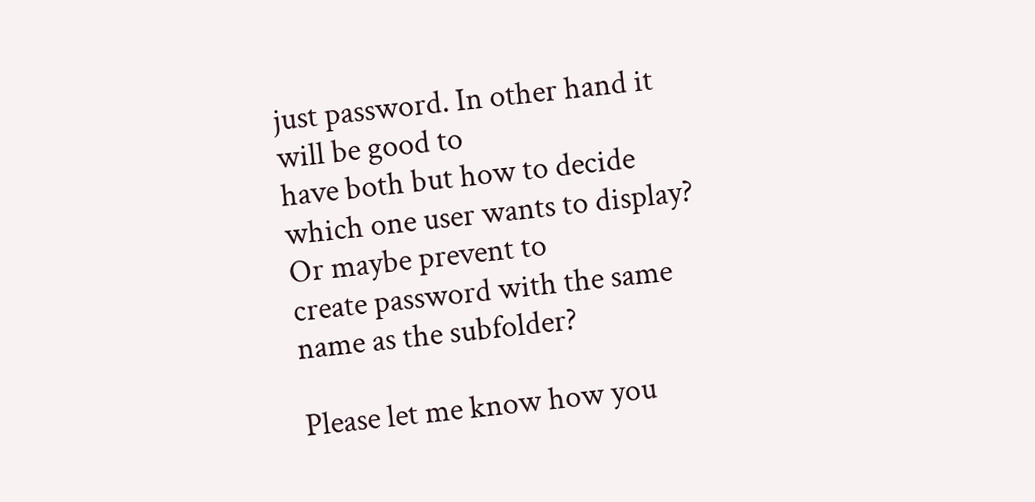just password. In other hand it will be good to
have both but how to decide which one user wants to display? Or maybe prevent to
create password with the same name as the subfolder?

Please let me know how you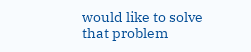would like to solve that problem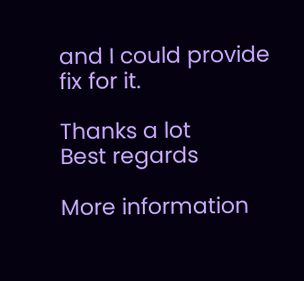and I could provide
fix for it.

Thanks a lot
Best regards

More information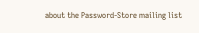about the Password-Store mailing list